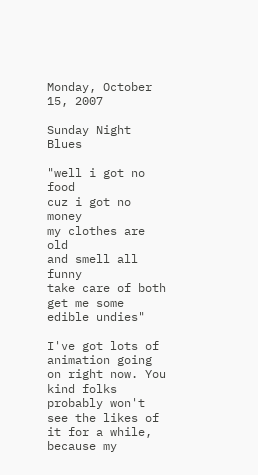Monday, October 15, 2007

Sunday Night Blues

"well i got no food
cuz i got no money
my clothes are old
and smell all funny
take care of both
get me some edible undies"

I've got lots of animation going on right now. You kind folks probably won't see the likes of it for a while, because my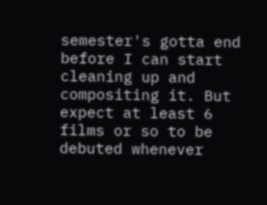semester's gotta end before I can start cleaning up and compositing it. But expect at least 6 films or so to be debuted whenever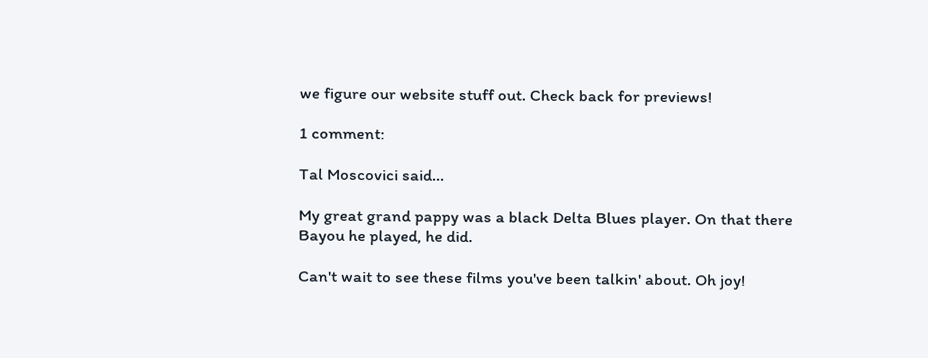we figure our website stuff out. Check back for previews!

1 comment:

Tal Moscovici said...

My great grand pappy was a black Delta Blues player. On that there Bayou he played, he did.

Can't wait to see these films you've been talkin' about. Oh joy!